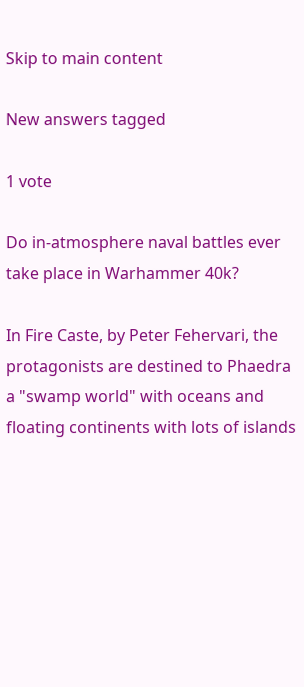Skip to main content

New answers tagged

1 vote

Do in-atmosphere naval battles ever take place in Warhammer 40k?

In Fire Caste, by Peter Fehervari, the protagonists are destined to Phaedra a "swamp world" with oceans and floating continents with lots of islands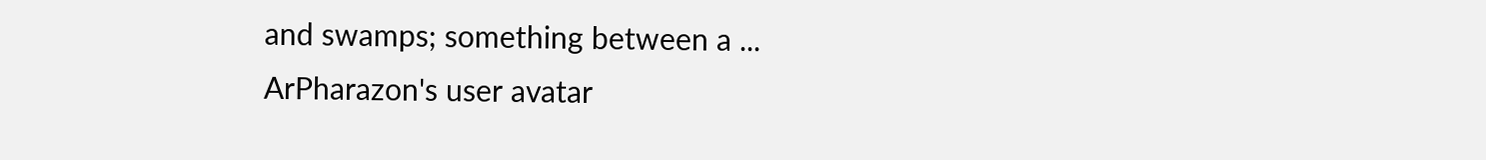and swamps; something between a ...
ArPharazon's user avatar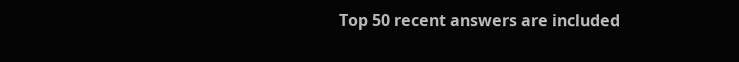Top 50 recent answers are included